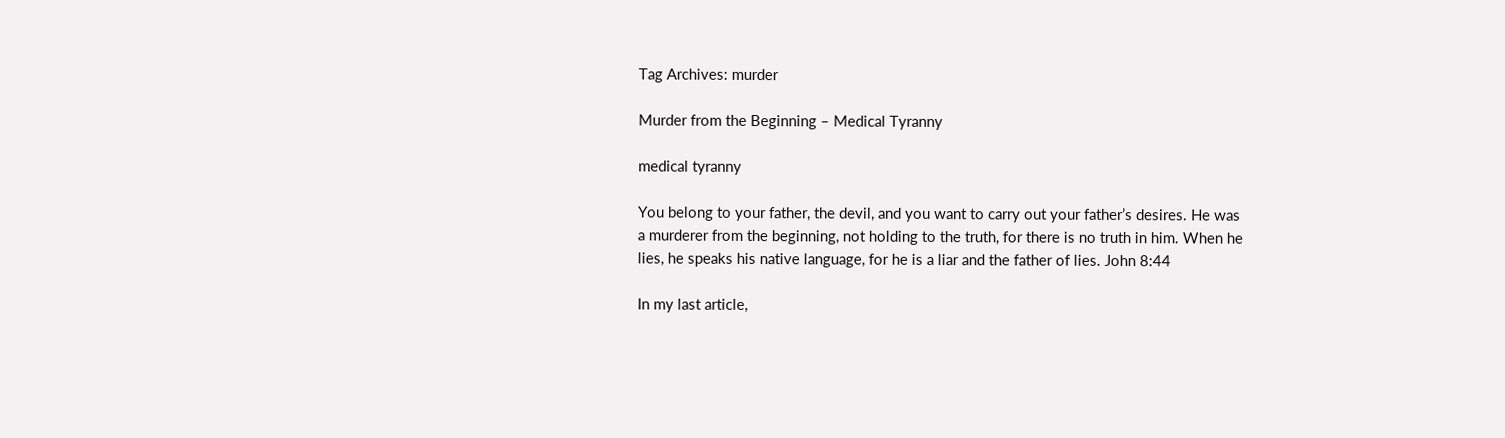Tag Archives: murder

Murder from the Beginning – Medical Tyranny

medical tyranny

You belong to your father, the devil, and you want to carry out your father’s desires. He was a murderer from the beginning, not holding to the truth, for there is no truth in him. When he lies, he speaks his native language, for he is a liar and the father of lies. John 8:44

In my last article,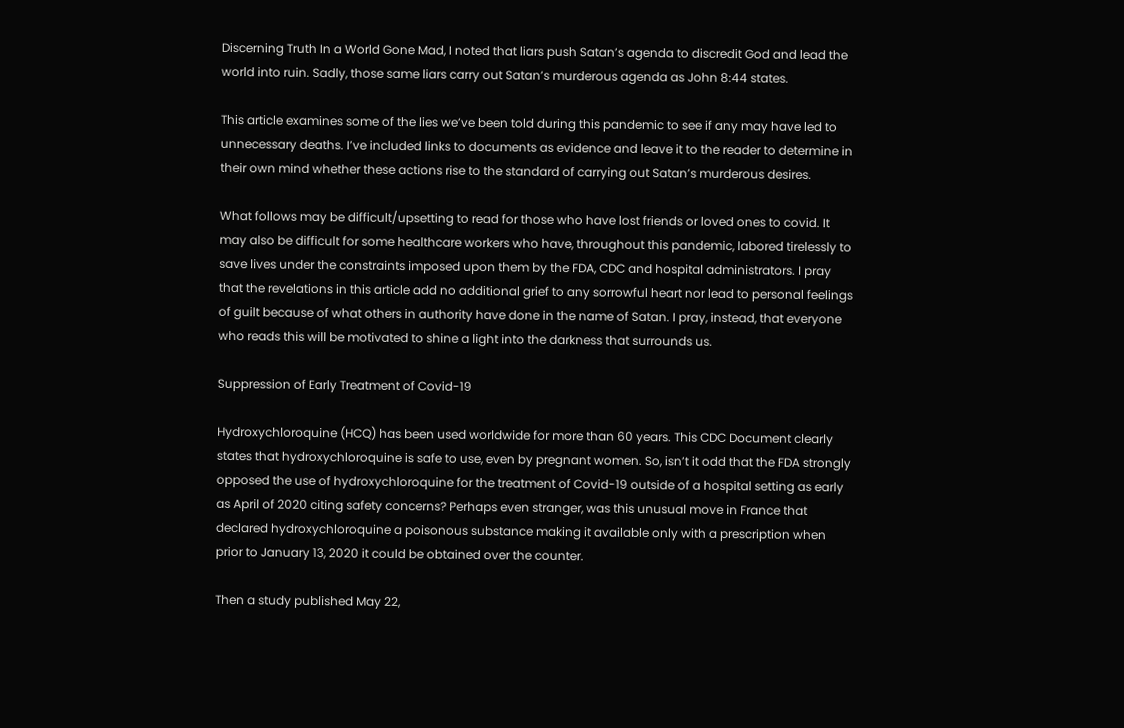Discerning Truth In a World Gone Mad, I noted that liars push Satan’s agenda to discredit God and lead the world into ruin. Sadly, those same liars carry out Satan’s murderous agenda as John 8:44 states.

This article examines some of the lies we’ve been told during this pandemic to see if any may have led to unnecessary deaths. I’ve included links to documents as evidence and leave it to the reader to determine in their own mind whether these actions rise to the standard of carrying out Satan’s murderous desires.

What follows may be difficult/upsetting to read for those who have lost friends or loved ones to covid. It may also be difficult for some healthcare workers who have, throughout this pandemic, labored tirelessly to save lives under the constraints imposed upon them by the FDA, CDC and hospital administrators. I pray that the revelations in this article add no additional grief to any sorrowful heart nor lead to personal feelings of guilt because of what others in authority have done in the name of Satan. I pray, instead, that everyone who reads this will be motivated to shine a light into the darkness that surrounds us.

Suppression of Early Treatment of Covid-19

Hydroxychloroquine (HCQ) has been used worldwide for more than 60 years. This CDC Document clearly states that hydroxychloroquine is safe to use, even by pregnant women. So, isn’t it odd that the FDA strongly opposed the use of hydroxychloroquine for the treatment of Covid-19 outside of a hospital setting as early as April of 2020 citing safety concerns? Perhaps even stranger, was this unusual move in France that declared hydroxychloroquine a poisonous substance making it available only with a prescription when prior to January 13, 2020 it could be obtained over the counter.

Then a study published May 22,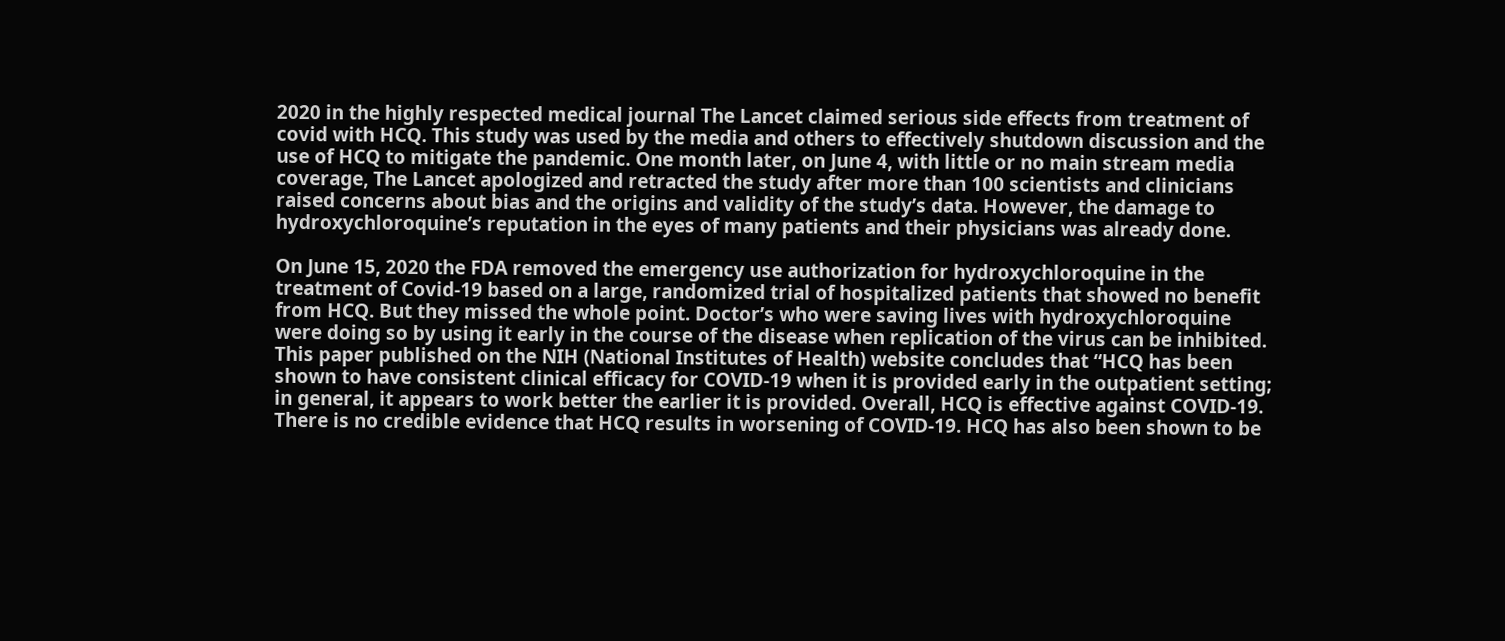2020 in the highly respected medical journal The Lancet claimed serious side effects from treatment of covid with HCQ. This study was used by the media and others to effectively shutdown discussion and the use of HCQ to mitigate the pandemic. One month later, on June 4, with little or no main stream media coverage, The Lancet apologized and retracted the study after more than 100 scientists and clinicians raised concerns about bias and the origins and validity of the study’s data. However, the damage to hydroxychloroquine’s reputation in the eyes of many patients and their physicians was already done.

On June 15, 2020 the FDA removed the emergency use authorization for hydroxychloroquine in the treatment of Covid-19 based on a large, randomized trial of hospitalized patients that showed no benefit from HCQ. But they missed the whole point. Doctor’s who were saving lives with hydroxychloroquine were doing so by using it early in the course of the disease when replication of the virus can be inhibited. This paper published on the NIH (National Institutes of Health) website concludes that “HCQ has been shown to have consistent clinical efficacy for COVID-19 when it is provided early in the outpatient setting; in general, it appears to work better the earlier it is provided. Overall, HCQ is effective against COVID-19. There is no credible evidence that HCQ results in worsening of COVID-19. HCQ has also been shown to be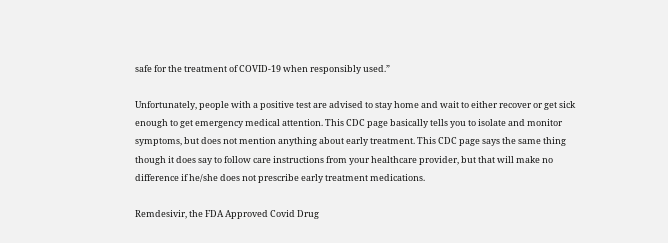safe for the treatment of COVID-19 when responsibly used.”

Unfortunately, people with a positive test are advised to stay home and wait to either recover or get sick enough to get emergency medical attention. This CDC page basically tells you to isolate and monitor symptoms, but does not mention anything about early treatment. This CDC page says the same thing though it does say to follow care instructions from your healthcare provider, but that will make no difference if he/she does not prescribe early treatment medications.

Remdesivir, the FDA Approved Covid Drug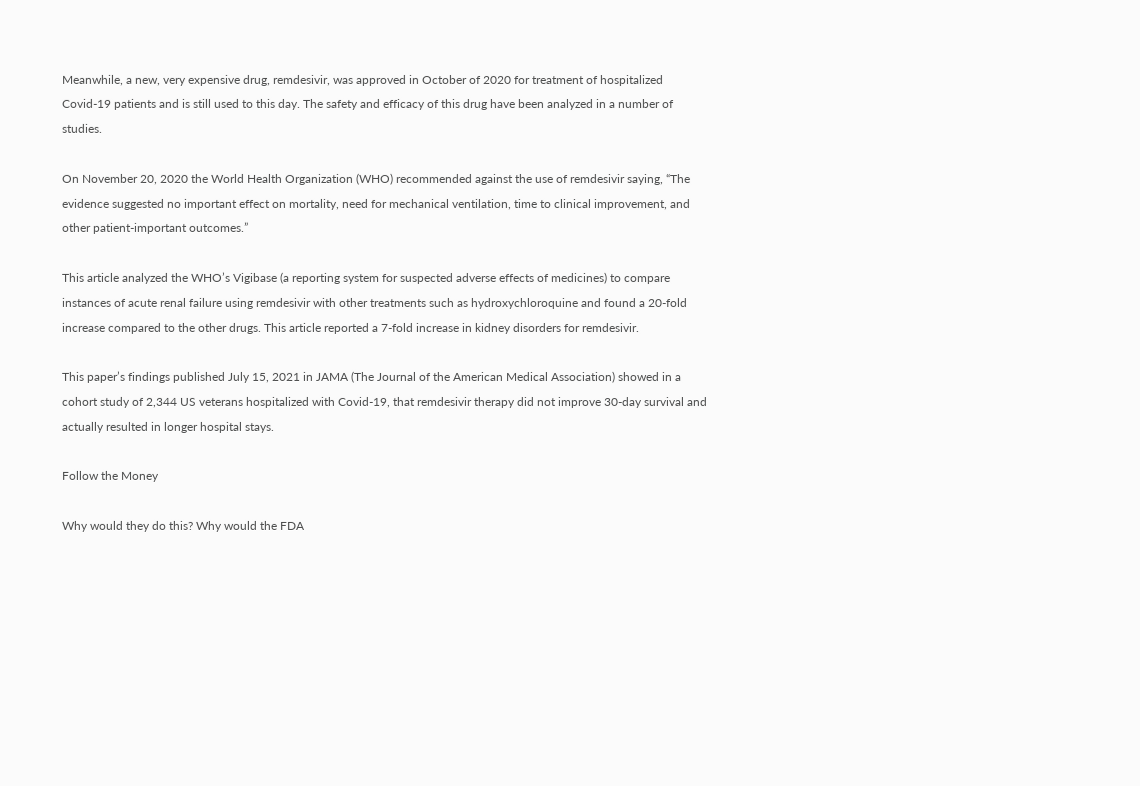Meanwhile, a new, very expensive drug, remdesivir, was approved in October of 2020 for treatment of hospitalized  Covid-19 patients and is still used to this day. The safety and efficacy of this drug have been analyzed in a number of studies.

On November 20, 2020 the World Health Organization (WHO) recommended against the use of remdesivir saying, “The evidence suggested no important effect on mortality, need for mechanical ventilation, time to clinical improvement, and other patient-important outcomes.”

This article analyzed the WHO’s Vigibase (a reporting system for suspected adverse effects of medicines) to compare instances of acute renal failure using remdesivir with other treatments such as hydroxychloroquine and found a 20-fold increase compared to the other drugs. This article reported a 7-fold increase in kidney disorders for remdesivir.

This paper’s findings published July 15, 2021 in JAMA (The Journal of the American Medical Association) showed in a cohort study of 2,344 US veterans hospitalized with Covid-19, that remdesivir therapy did not improve 30-day survival and actually resulted in longer hospital stays.

Follow the Money

Why would they do this? Why would the FDA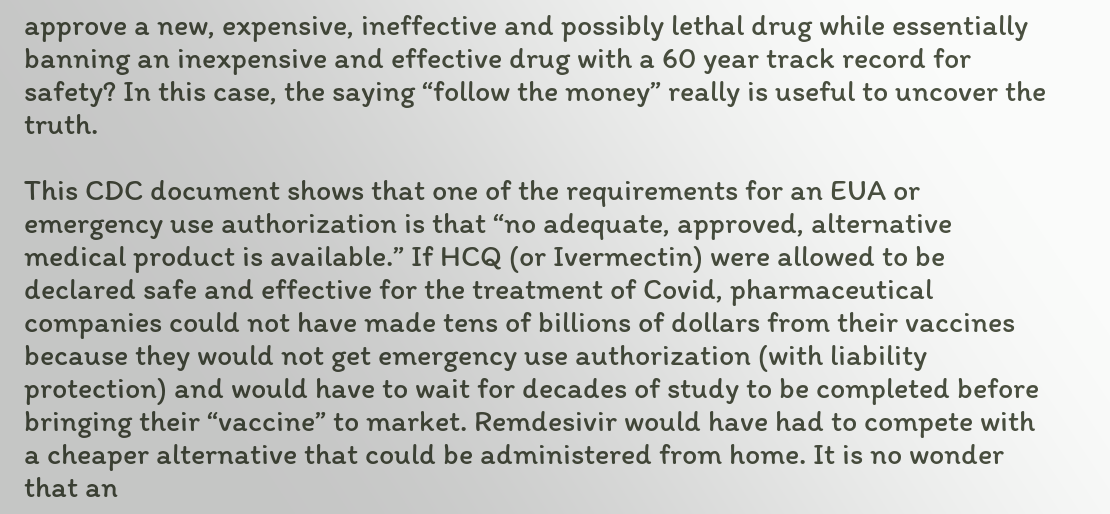approve a new, expensive, ineffective and possibly lethal drug while essentially banning an inexpensive and effective drug with a 60 year track record for safety? In this case, the saying “follow the money” really is useful to uncover the truth.

This CDC document shows that one of the requirements for an EUA or emergency use authorization is that “no adequate, approved, alternative medical product is available.” If HCQ (or Ivermectin) were allowed to be declared safe and effective for the treatment of Covid, pharmaceutical companies could not have made tens of billions of dollars from their vaccines because they would not get emergency use authorization (with liability protection) and would have to wait for decades of study to be completed before bringing their “vaccine” to market. Remdesivir would have had to compete with a cheaper alternative that could be administered from home. It is no wonder that an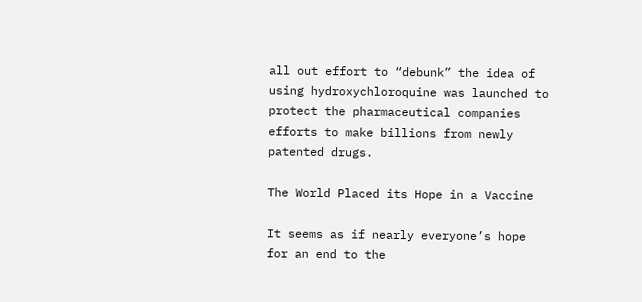all out effort to “debunk” the idea of using hydroxychloroquine was launched to protect the pharmaceutical companies efforts to make billions from newly patented drugs.

The World Placed its Hope in a Vaccine

It seems as if nearly everyone’s hope for an end to the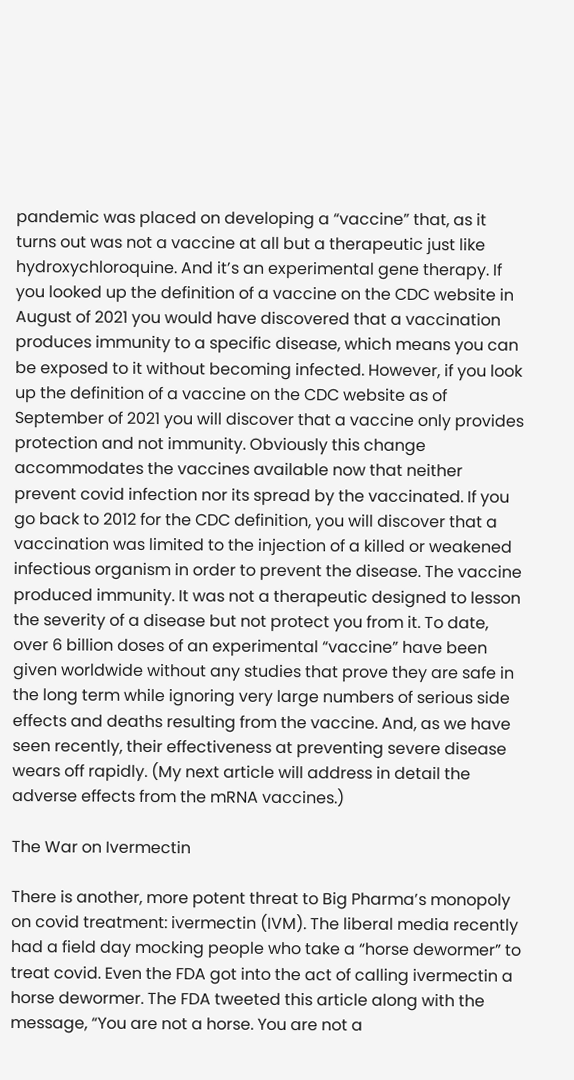pandemic was placed on developing a “vaccine” that, as it turns out was not a vaccine at all but a therapeutic just like hydroxychloroquine. And it’s an experimental gene therapy. If you looked up the definition of a vaccine on the CDC website in August of 2021 you would have discovered that a vaccination produces immunity to a specific disease, which means you can be exposed to it without becoming infected. However, if you look up the definition of a vaccine on the CDC website as of September of 2021 you will discover that a vaccine only provides protection and not immunity. Obviously this change accommodates the vaccines available now that neither prevent covid infection nor its spread by the vaccinated. If you go back to 2012 for the CDC definition, you will discover that a vaccination was limited to the injection of a killed or weakened infectious organism in order to prevent the disease. The vaccine produced immunity. It was not a therapeutic designed to lesson the severity of a disease but not protect you from it. To date, over 6 billion doses of an experimental “vaccine” have been given worldwide without any studies that prove they are safe in the long term while ignoring very large numbers of serious side effects and deaths resulting from the vaccine. And, as we have seen recently, their effectiveness at preventing severe disease wears off rapidly. (My next article will address in detail the adverse effects from the mRNA vaccines.)

The War on Ivermectin

There is another, more potent threat to Big Pharma’s monopoly on covid treatment: ivermectin (IVM). The liberal media recently had a field day mocking people who take a “horse dewormer” to treat covid. Even the FDA got into the act of calling ivermectin a horse dewormer. The FDA tweeted this article along with the message, “You are not a horse. You are not a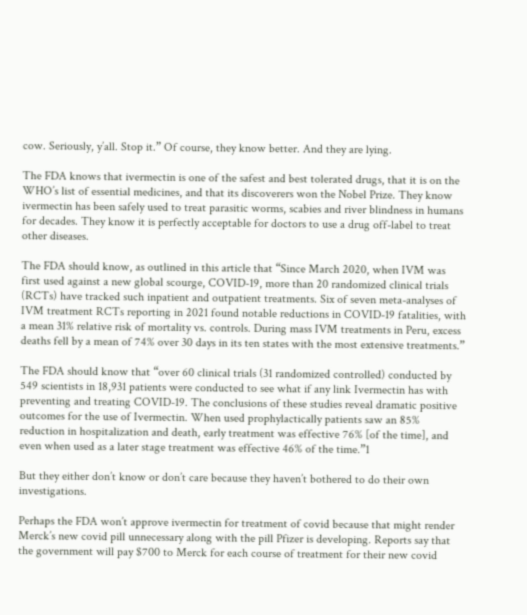cow. Seriously, y’all. Stop it.” Of course, they know better. And they are lying.

The FDA knows that ivermectin is one of the safest and best tolerated drugs, that it is on the WHO’s list of essential medicines, and that its discoverers won the Nobel Prize. They know ivermectin has been safely used to treat parasitic worms, scabies and river blindness in humans for decades. They know it is perfectly acceptable for doctors to use a drug off-label to treat other diseases.

The FDA should know, as outlined in this article that “Since March 2020, when IVM was first used against a new global scourge, COVID-19, more than 20 randomized clinical trials (RCTs) have tracked such inpatient and outpatient treatments. Six of seven meta-analyses of IVM treatment RCTs reporting in 2021 found notable reductions in COVID-19 fatalities, with a mean 31% relative risk of mortality vs. controls. During mass IVM treatments in Peru, excess deaths fell by a mean of 74% over 30 days in its ten states with the most extensive treatments.”

The FDA should know that “over 60 clinical trials (31 randomized controlled) conducted by 549 scientists in 18,931 patients were conducted to see what if any link Ivermectin has with preventing and treating COVID-19. The conclusions of these studies reveal dramatic positive outcomes for the use of Ivermectin. When used prophylactically patients saw an 85% reduction in hospitalization and death, early treatment was effective 76% [of the time], and even when used as a later stage treatment was effective 46% of the time.”1

But they either don’t know or don’t care because they haven’t bothered to do their own investigations.

Perhaps the FDA won’t approve ivermectin for treatment of covid because that might render Merck’s new covid pill unnecessary along with the pill Pfizer is developing. Reports say that the government will pay $700 to Merck for each course of treatment for their new covid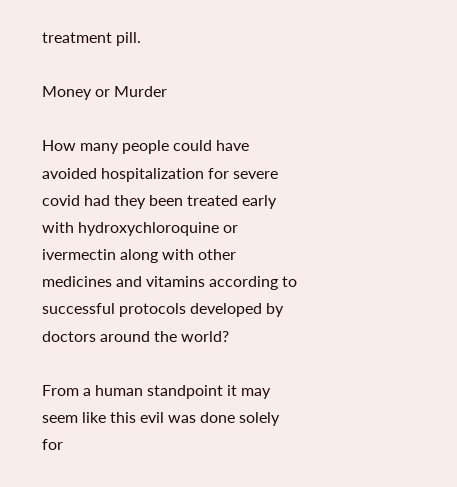treatment pill.

Money or Murder

How many people could have avoided hospitalization for severe covid had they been treated early with hydroxychloroquine or ivermectin along with other medicines and vitamins according to successful protocols developed by doctors around the world?

From a human standpoint it may seem like this evil was done solely for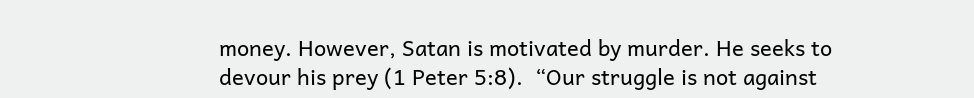money. However, Satan is motivated by murder. He seeks to devour his prey (1 Peter 5:8).  “Our struggle is not against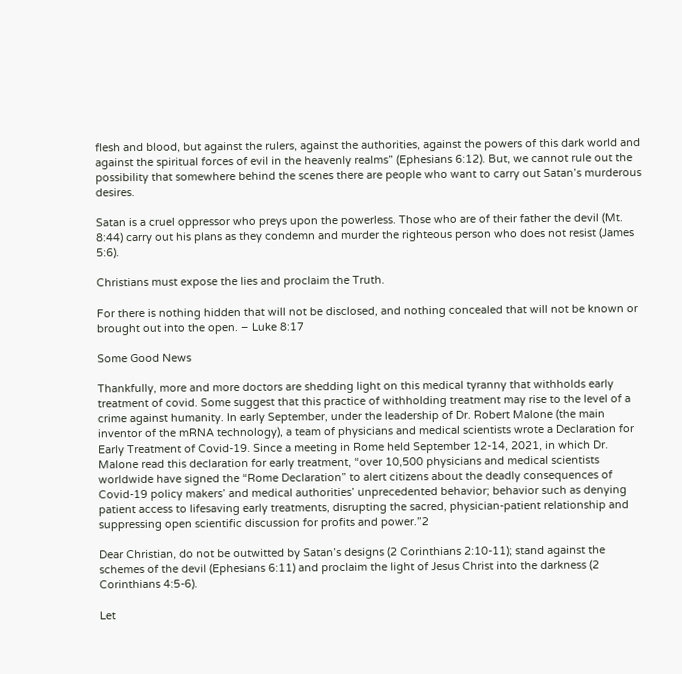flesh and blood, but against the rulers, against the authorities, against the powers of this dark world and against the spiritual forces of evil in the heavenly realms” (Ephesians 6:12). But, we cannot rule out the possibility that somewhere behind the scenes there are people who want to carry out Satan’s murderous desires.

Satan is a cruel oppressor who preys upon the powerless. Those who are of their father the devil (Mt. 8:44) carry out his plans as they condemn and murder the righteous person who does not resist (James 5:6).

Christians must expose the lies and proclaim the Truth.

For there is nothing hidden that will not be disclosed, and nothing concealed that will not be known or brought out into the open. – Luke 8:17

Some Good News

Thankfully, more and more doctors are shedding light on this medical tyranny that withholds early treatment of covid. Some suggest that this practice of withholding treatment may rise to the level of a crime against humanity. In early September, under the leadership of Dr. Robert Malone (the main inventor of the mRNA technology), a team of physicians and medical scientists wrote a Declaration for Early Treatment of Covid-19. Since a meeting in Rome held September 12-14, 2021, in which Dr. Malone read this declaration for early treatment, “over 10,500 physicians and medical scientists worldwide have signed the “Rome Declaration” to alert citizens about the deadly consequences of Covid-19 policy makers’ and medical authorities’ unprecedented behavior; behavior such as denying patient access to lifesaving early treatments, disrupting the sacred, physician-patient relationship and suppressing open scientific discussion for profits and power.”2

Dear Christian, do not be outwitted by Satan’s designs (2 Corinthians 2:10-11); stand against the schemes of the devil (Ephesians 6:11) and proclaim the light of Jesus Christ into the darkness (2 Corinthians 4:5-6).

Let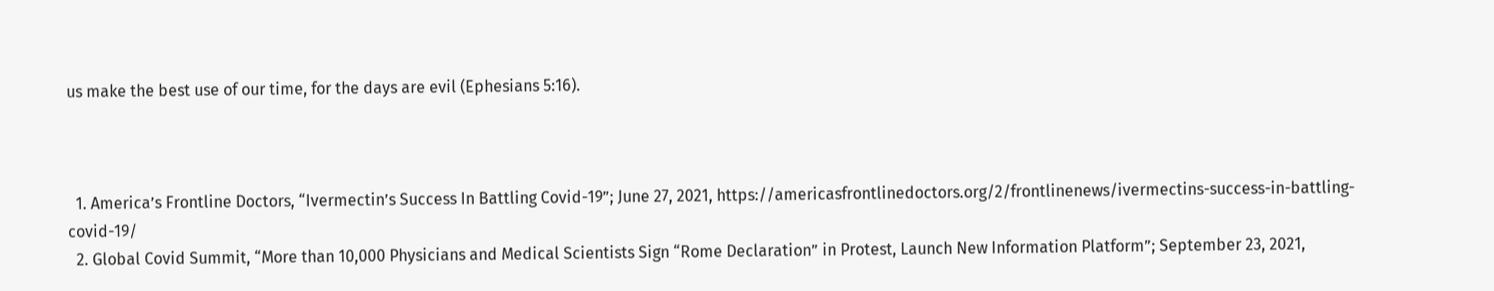us make the best use of our time, for the days are evil (Ephesians 5:16).



  1. America’s Frontline Doctors, “Ivermectin’s Success In Battling Covid-19”; June 27, 2021, https://americasfrontlinedoctors.org/2/frontlinenews/ivermectins-success-in-battling-covid-19/
  2. Global Covid Summit, “More than 10,000 Physicians and Medical Scientists Sign “Rome Declaration” in Protest, Launch New Information Platform”; September 23, 2021,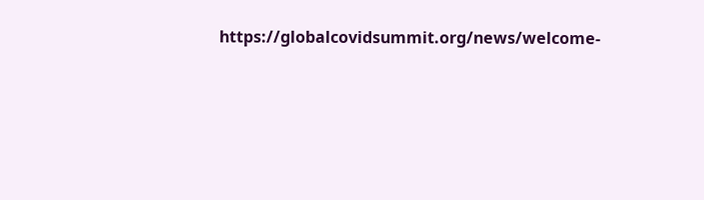https://globalcovidsummit.org/news/welcome-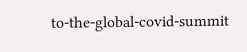to-the-global-covid-summit